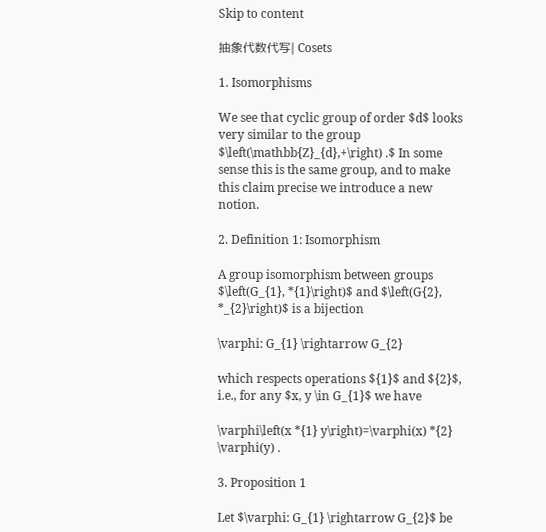Skip to content

抽象代数代写| Cosets

1. Isomorphisms

We see that cyclic group of order $d$ looks very similar to the group $\left(\mathbb{Z}_{d},+\right) .$ In some sense this is the same group, and to make this claim precise we introduce a new notion.

2. Definition 1: Isomorphism

A group isomorphism between groups $\left(G_{1}, *{1}\right)$ and $\left(G{2}, *_{2}\right)$ is a bijection

\varphi: G_{1} \rightarrow G_{2}

which respects operations ${1}$ and ${2}$, i.e., for any $x, y \in G_{1}$ we have

\varphi\left(x *{1} y\right)=\varphi(x) *{2} \varphi(y) .

3. Proposition 1

Let $\varphi: G_{1} \rightarrow G_{2}$ be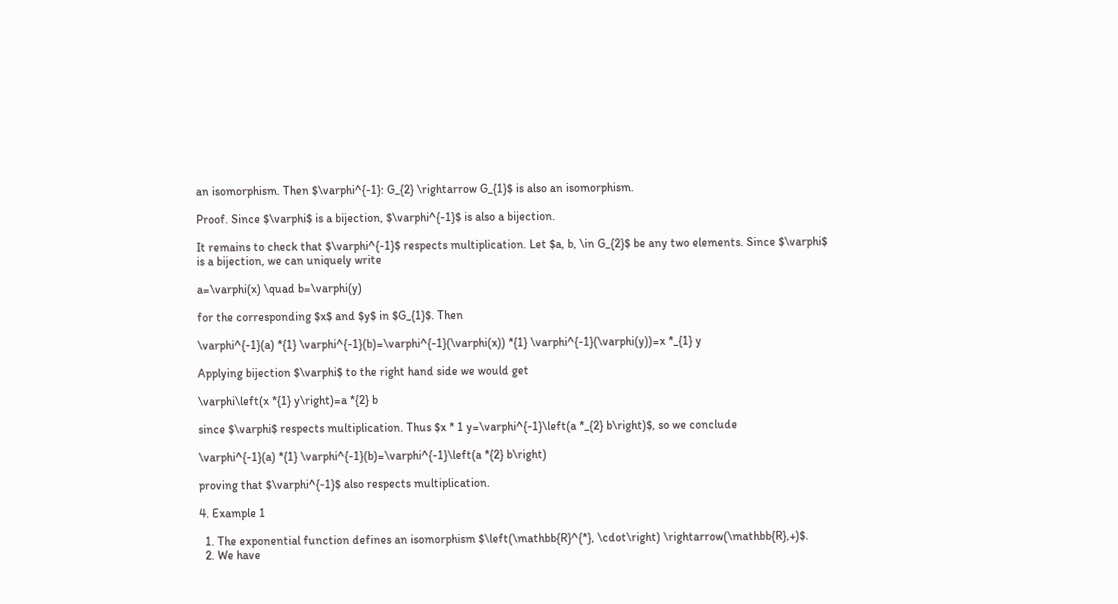an isomorphism. Then $\varphi^{-1}: G_{2} \rightarrow G_{1}$ is also an isomorphism.

Proof. Since $\varphi$ is a bijection, $\varphi^{-1}$ is also a bijection.

It remains to check that $\varphi^{-1}$ respects multiplication. Let $a, b, \in G_{2}$ be any two elements. Since $\varphi$ is a bijection, we can uniquely write

a=\varphi(x) \quad b=\varphi(y)

for the corresponding $x$ and $y$ in $G_{1}$. Then

\varphi^{-1}(a) *{1} \varphi^{-1}(b)=\varphi^{-1}(\varphi(x)) *{1} \varphi^{-1}(\varphi(y))=x *_{1} y

Applying bijection $\varphi$ to the right hand side we would get

\varphi\left(x *{1} y\right)=a *{2} b

since $\varphi$ respects multiplication. Thus $x * 1 y=\varphi^{-1}\left(a *_{2} b\right)$, so we conclude

\varphi^{-1}(a) *{1} \varphi^{-1}(b)=\varphi^{-1}\left(a *{2} b\right)

proving that $\varphi^{-1}$ also respects multiplication.

4. Example 1

  1. The exponential function defines an isomorphism $\left(\mathbb{R}^{*}, \cdot\right) \rightarrow(\mathbb{R},+)$.
  2. We have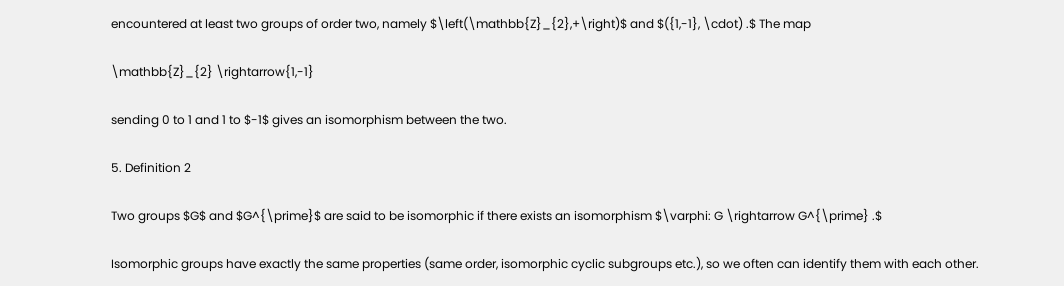encountered at least two groups of order two, namely $\left(\mathbb{Z}_{2},+\right)$ and $({1,-1}, \cdot) .$ The map

\mathbb{Z}_{2} \rightarrow{1,-1}

sending 0 to 1 and 1 to $-1$ gives an isomorphism between the two.

5. Definition 2

Two groups $G$ and $G^{\prime}$ are said to be isomorphic if there exists an isomorphism $\varphi: G \rightarrow G^{\prime} .$

Isomorphic groups have exactly the same properties (same order, isomorphic cyclic subgroups etc.), so we often can identify them with each other.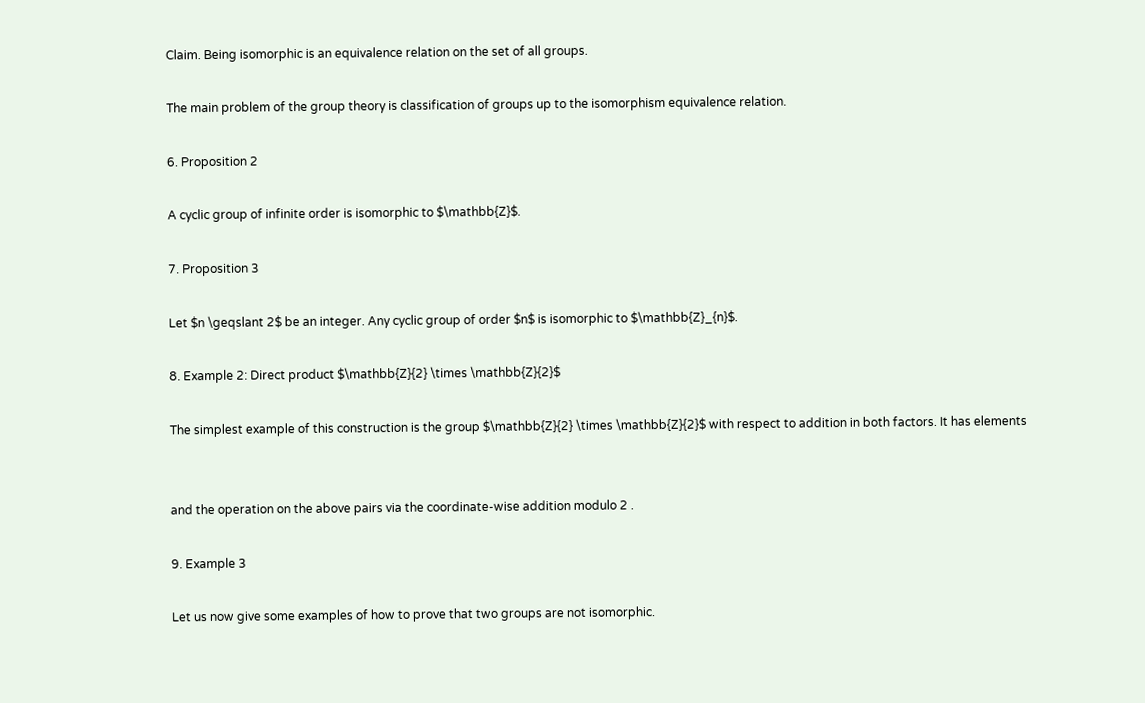Claim. Being isomorphic is an equivalence relation on the set of all groups.

The main problem of the group theory is classification of groups up to the isomorphism equivalence relation.

6. Proposition 2

A cyclic group of infinite order is isomorphic to $\mathbb{Z}$.

7. Proposition 3

Let $n \geqslant 2$ be an integer. Any cyclic group of order $n$ is isomorphic to $\mathbb{Z}_{n}$.

8. Example 2: Direct product $\mathbb{Z}{2} \times \mathbb{Z}{2}$

The simplest example of this construction is the group $\mathbb{Z}{2} \times \mathbb{Z}{2}$ with respect to addition in both factors. It has elements


and the operation on the above pairs via the coordinate-wise addition modulo 2 .

9. Example 3

Let us now give some examples of how to prove that two groups are not isomorphic.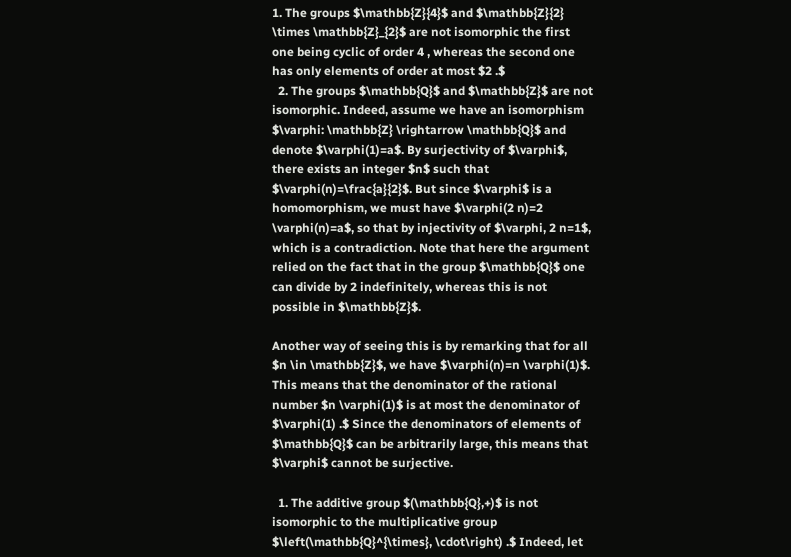1. The groups $\mathbb{Z}{4}$ and $\mathbb{Z}{2} \times \mathbb{Z}_{2}$ are not isomorphic the first one being cyclic of order 4 , whereas the second one has only elements of order at most $2 .$
  2. The groups $\mathbb{Q}$ and $\mathbb{Z}$ are not isomorphic. Indeed, assume we have an isomorphism $\varphi: \mathbb{Z} \rightarrow \mathbb{Q}$ and denote $\varphi(1)=a$. By surjectivity of $\varphi$, there exists an integer $n$ such that $\varphi(n)=\frac{a}{2}$. But since $\varphi$ is a homomorphism, we must have $\varphi(2 n)=2 \varphi(n)=a$, so that by injectivity of $\varphi, 2 n=1$, which is a contradiction. Note that here the argument relied on the fact that in the group $\mathbb{Q}$ one can divide by 2 indefinitely, whereas this is not possible in $\mathbb{Z}$.

Another way of seeing this is by remarking that for all $n \in \mathbb{Z}$, we have $\varphi(n)=n \varphi(1)$. This means that the denominator of the rational number $n \varphi(1)$ is at most the denominator of $\varphi(1) .$ Since the denominators of elements of $\mathbb{Q}$ can be arbitrarily large, this means that $\varphi$ cannot be surjective.

  1. The additive group $(\mathbb{Q},+)$ is not isomorphic to the multiplicative group $\left(\mathbb{Q}^{\times}, \cdot\right) .$ Indeed, let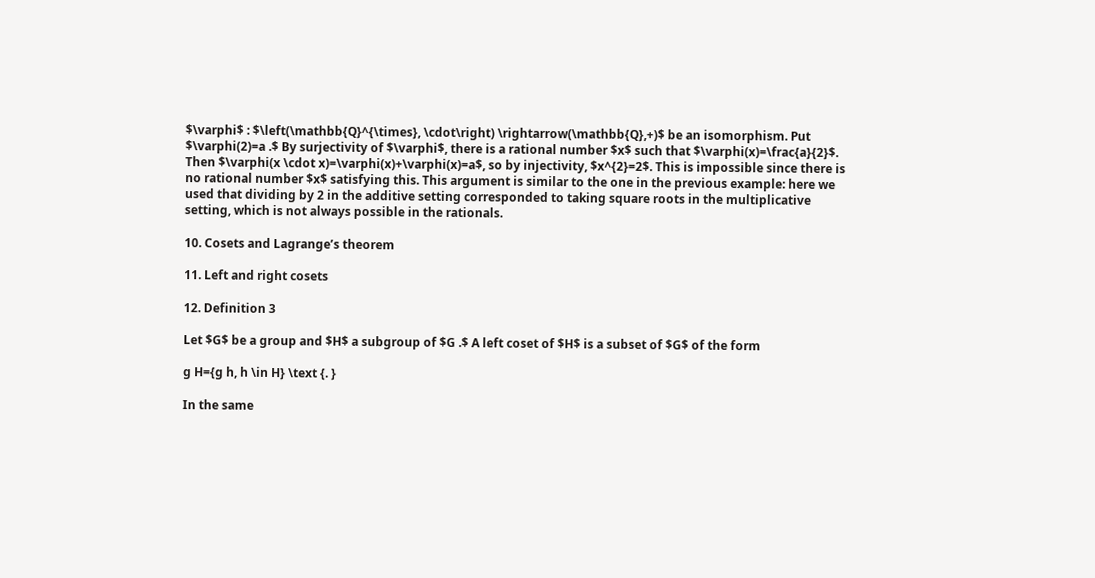$\varphi$ : $\left(\mathbb{Q}^{\times}, \cdot\right) \rightarrow(\mathbb{Q},+)$ be an isomorphism. Put $\varphi(2)=a .$ By surjectivity of $\varphi$, there is a rational number $x$ such that $\varphi(x)=\frac{a}{2}$. Then $\varphi(x \cdot x)=\varphi(x)+\varphi(x)=a$, so by injectivity, $x^{2}=2$. This is impossible since there is no rational number $x$ satisfying this. This argument is similar to the one in the previous example: here we used that dividing by 2 in the additive setting corresponded to taking square roots in the multiplicative setting, which is not always possible in the rationals.

10. Cosets and Lagrange’s theorem

11. Left and right cosets

12. Definition 3

Let $G$ be a group and $H$ a subgroup of $G .$ A left coset of $H$ is a subset of $G$ of the form

g H={g h, h \in H} \text {. }

In the same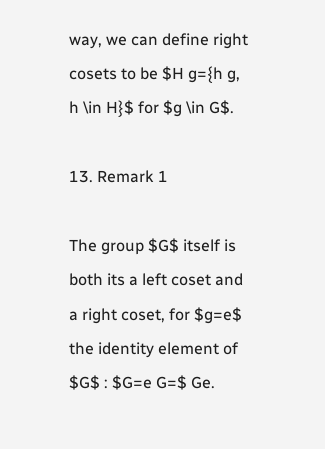way, we can define right cosets to be $H g={h g, h \in H}$ for $g \in G$.

13. Remark 1

The group $G$ itself is both its a left coset and a right coset, for $g=e$ the identity element of $G$ : $G=e G=$ Ge.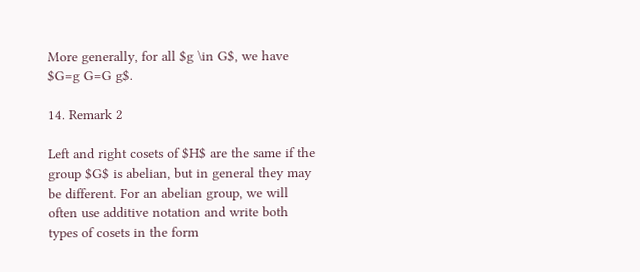More generally, for all $g \in G$, we have $G=g G=G g$.

14. Remark 2

Left and right cosets of $H$ are the same if the group $G$ is abelian, but in general they may be different. For an abelian group, we will often use additive notation and write both types of cosets in the form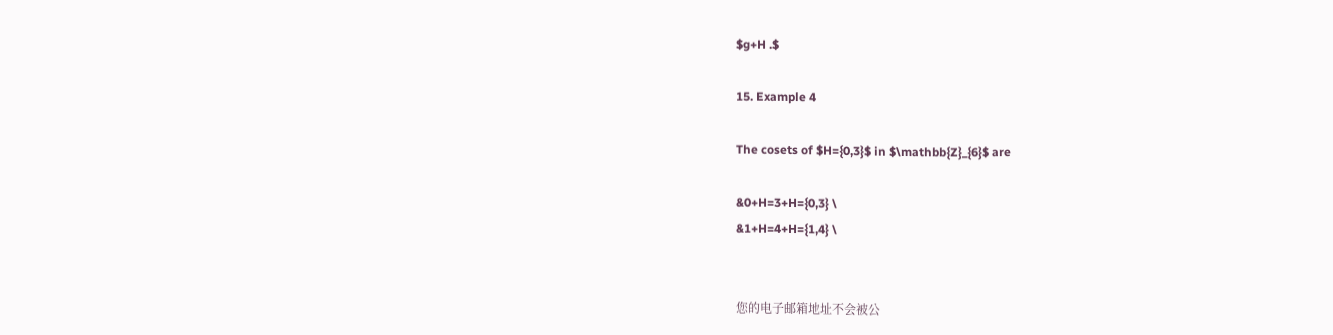$g+H .$

15. Example 4

The cosets of $H={0,3}$ in $\mathbb{Z}_{6}$ are

&0+H=3+H={0,3} \
&1+H=4+H={1,4} \


您的电子邮箱地址不会被公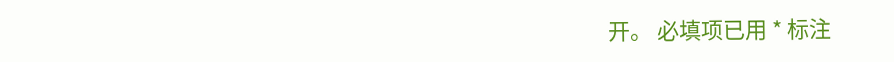开。 必填项已用 * 标注